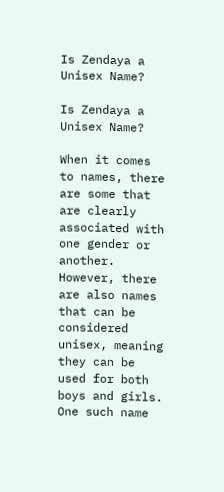Is Zendaya a Unisex Name?

Is Zendaya a Unisex Name?

When it comes to names, there are some that are clearly associated with one gender or another. However, there are also names that can be considered unisex, meaning they can be used for both boys and girls. One such name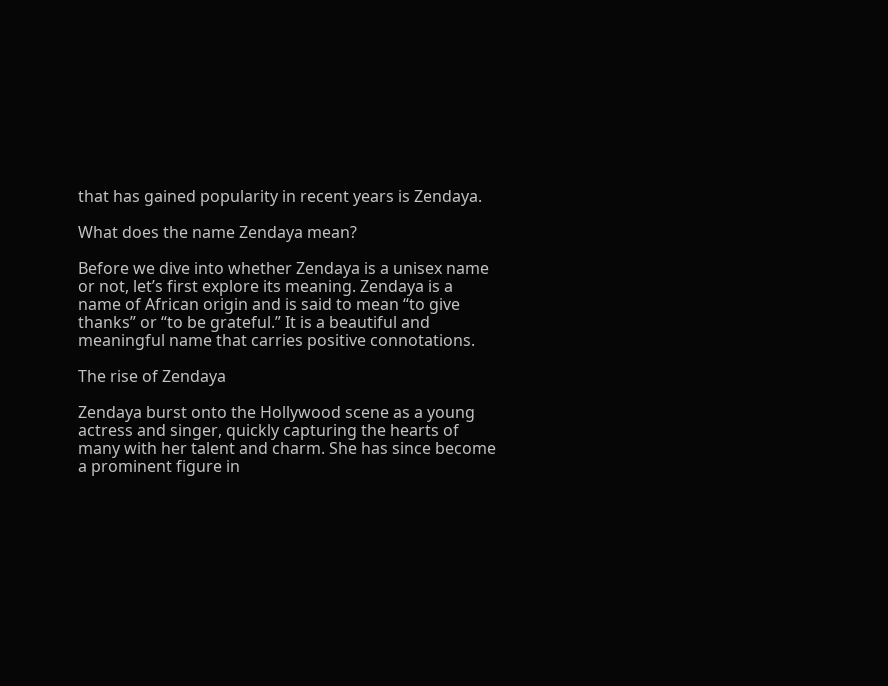that has gained popularity in recent years is Zendaya.

What does the name Zendaya mean?

Before we dive into whether Zendaya is a unisex name or not, let’s first explore its meaning. Zendaya is a name of African origin and is said to mean “to give thanks” or “to be grateful.” It is a beautiful and meaningful name that carries positive connotations.

The rise of Zendaya

Zendaya burst onto the Hollywood scene as a young actress and singer, quickly capturing the hearts of many with her talent and charm. She has since become a prominent figure in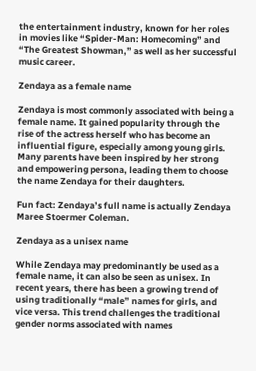the entertainment industry, known for her roles in movies like “Spider-Man: Homecoming” and “The Greatest Showman,” as well as her successful music career.

Zendaya as a female name

Zendaya is most commonly associated with being a female name. It gained popularity through the rise of the actress herself who has become an influential figure, especially among young girls. Many parents have been inspired by her strong and empowering persona, leading them to choose the name Zendaya for their daughters.

Fun fact: Zendaya’s full name is actually Zendaya Maree Stoermer Coleman.

Zendaya as a unisex name

While Zendaya may predominantly be used as a female name, it can also be seen as unisex. In recent years, there has been a growing trend of using traditionally “male” names for girls, and vice versa. This trend challenges the traditional gender norms associated with names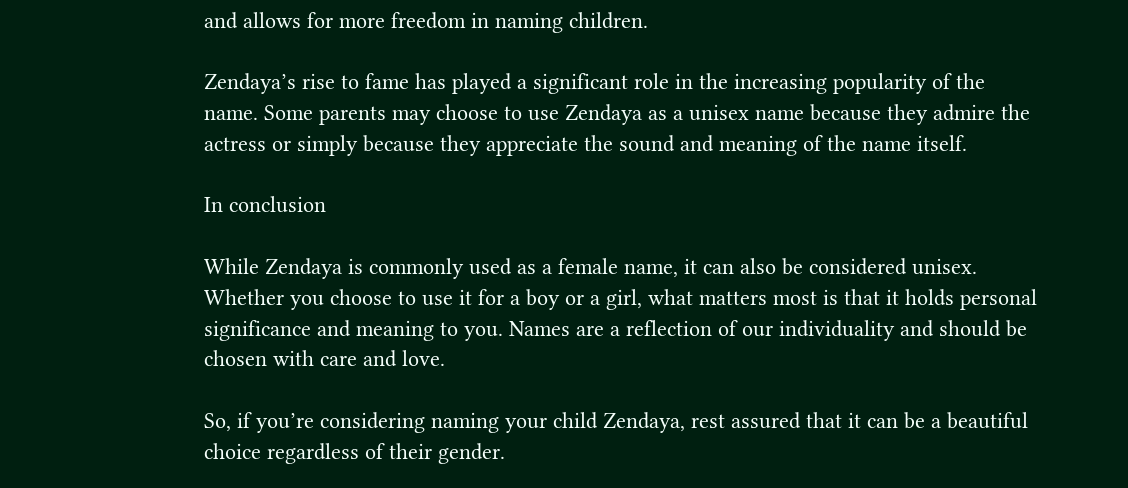and allows for more freedom in naming children.

Zendaya’s rise to fame has played a significant role in the increasing popularity of the name. Some parents may choose to use Zendaya as a unisex name because they admire the actress or simply because they appreciate the sound and meaning of the name itself.

In conclusion

While Zendaya is commonly used as a female name, it can also be considered unisex. Whether you choose to use it for a boy or a girl, what matters most is that it holds personal significance and meaning to you. Names are a reflection of our individuality and should be chosen with care and love.

So, if you’re considering naming your child Zendaya, rest assured that it can be a beautiful choice regardless of their gender.